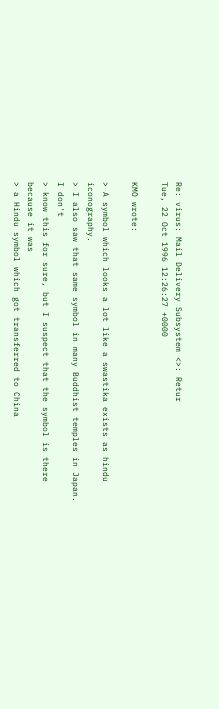Re: virus: Mail Delivery Subsystem <>: Retur
Tue, 22 Oct 1996 12:26:27 +0000

KMO wrote:

> A symbol which looks a lot like a swastika exists as hindu iconography.
> I also saw that same symbol in many Buddhist temples in Japan. I don't
> know this for sure, but I suspect that the symbol is there because it was
> a Hindu symbol which got transferred to China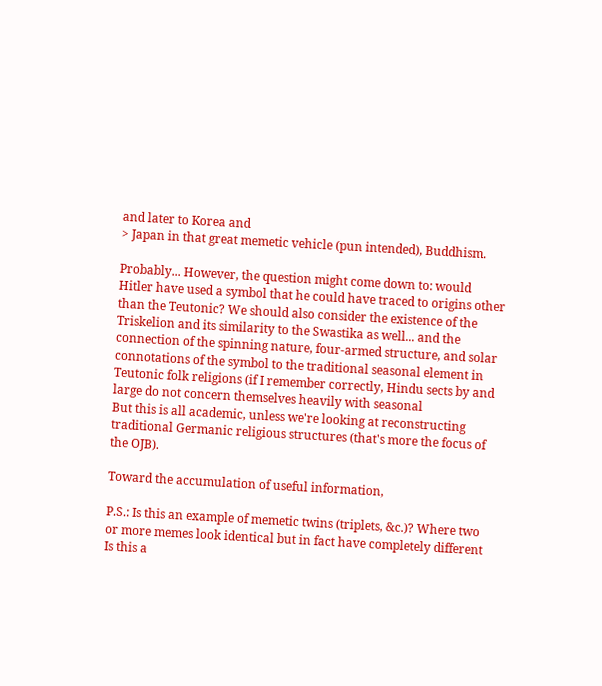and later to Korea and
> Japan in that great memetic vehicle (pun intended), Buddhism.

Probably... However, the question might come down to: would
Hitler have used a symbol that he could have traced to origins other
than the Teutonic? We should also consider the existence of the
Triskelion and its similarity to the Swastika as well... and the
connection of the spinning nature, four-armed structure, and solar
connotations of the symbol to the traditional seasonal element in
Teutonic folk religions (if I remember correctly, Hindu sects by and
large do not concern themselves heavily with seasonal
But this is all academic, unless we're looking at reconstructing
traditional Germanic religious structures (that's more the focus of
the OJB).

Toward the accumulation of useful information,

P.S.: Is this an example of memetic twins (triplets, &c.)? Where two
or more memes look identical but in fact have completely different
Is this a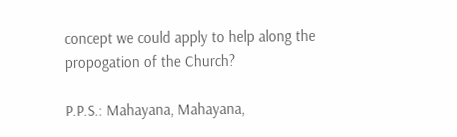concept we could apply to help along the
propogation of the Church?

P.P.S.: Mahayana, Mahayana,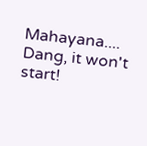Mahayana.... Dang, it won't start!